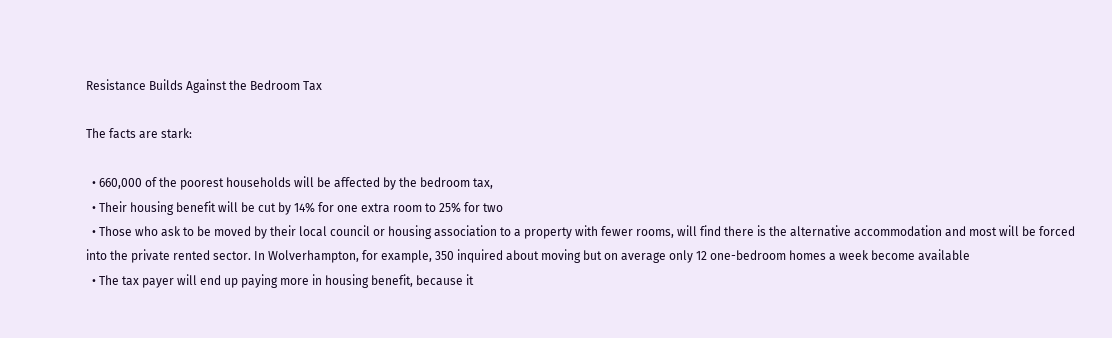Resistance Builds Against the Bedroom Tax

The facts are stark:

  • 660,000 of the poorest households will be affected by the bedroom tax,
  • Their housing benefit will be cut by 14% for one extra room to 25% for two
  • Those who ask to be moved by their local council or housing association to a property with fewer rooms, will find there is the alternative accommodation and most will be forced into the private rented sector. In Wolverhampton, for example, 350 inquired about moving but on average only 12 one-bedroom homes a week become available
  • The tax payer will end up paying more in housing benefit, because it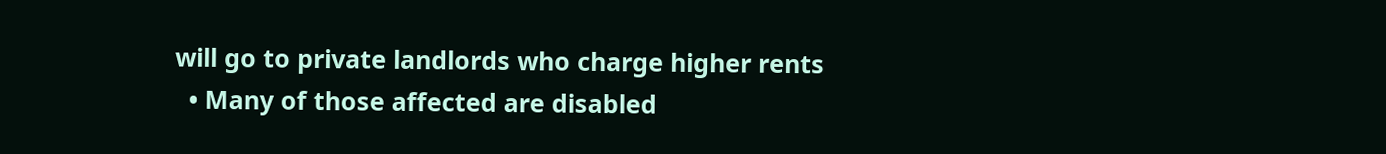will go to private landlords who charge higher rents
  • Many of those affected are disabled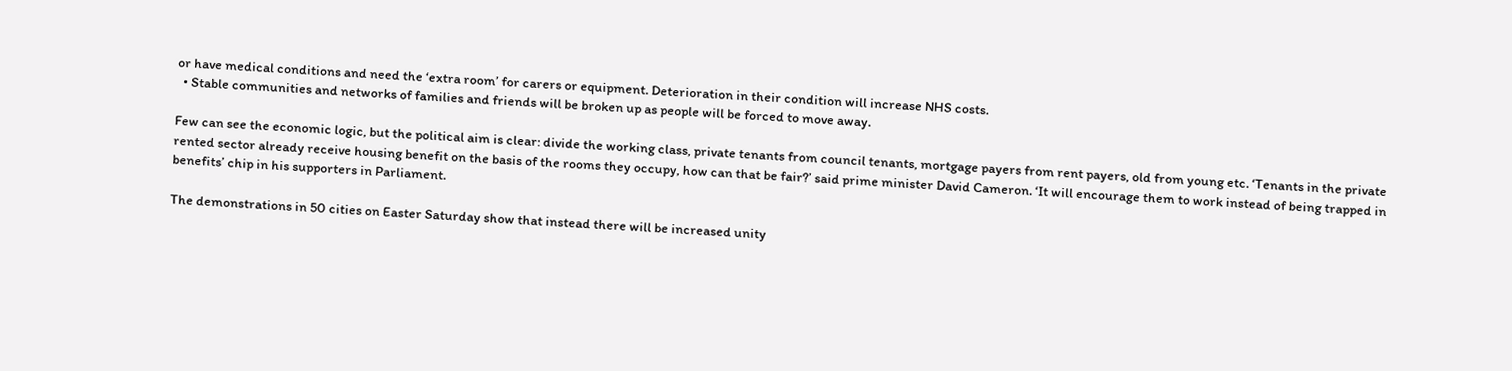or have medical conditions and need the ‘extra room’ for carers or equipment. Deterioration in their condition will increase NHS costs.
  • Stable communities and networks of families and friends will be broken up as people will be forced to move away.

Few can see the economic logic, but the political aim is clear: divide the working class, private tenants from council tenants, mortgage payers from rent payers, old from young etc. ‘Tenants in the private rented sector already receive housing benefit on the basis of the rooms they occupy, how can that be fair?’ said prime minister David Cameron. ‘It will encourage them to work instead of being trapped in benefits’ chip in his supporters in Parliament.

The demonstrations in 50 cities on Easter Saturday show that instead there will be increased unity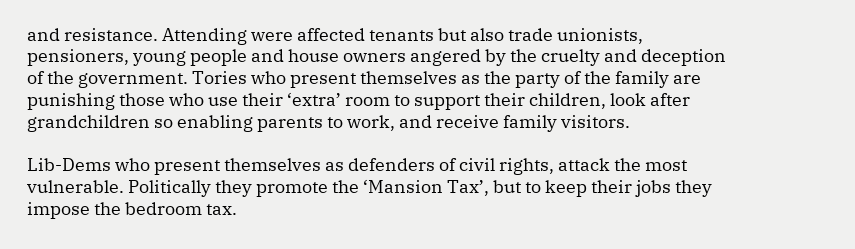and resistance. Attending were affected tenants but also trade unionists, pensioners, young people and house owners angered by the cruelty and deception of the government. Tories who present themselves as the party of the family are punishing those who use their ‘extra’ room to support their children, look after grandchildren so enabling parents to work, and receive family visitors.

Lib-Dems who present themselves as defenders of civil rights, attack the most vulnerable. Politically they promote the ‘Mansion Tax’, but to keep their jobs they impose the bedroom tax.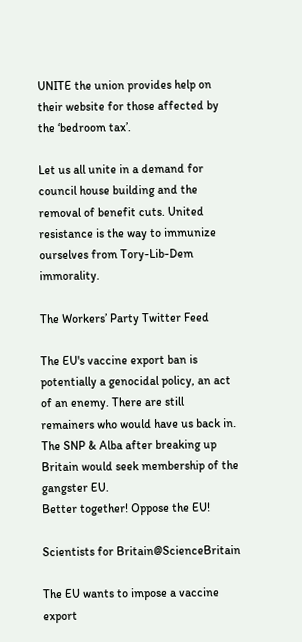UNITE the union provides help on their website for those affected by the ‘bedroom tax’.

Let us all unite in a demand for council house building and the removal of benefit cuts. United resistance is the way to immunize ourselves from Tory-Lib-Dem immorality.

The Workers’ Party Twitter Feed

The EU's vaccine export ban is potentially a genocidal policy, an act of an enemy. There are still remainers who would have us back in. The SNP & Alba after breaking up Britain would seek membership of the gangster EU.
Better together! Oppose the EU!

Scientists for Britain@ScienceBritain

The EU wants to impose a vaccine export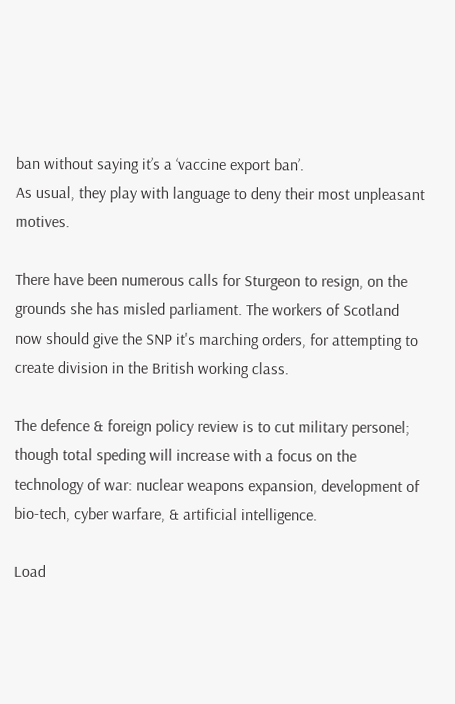ban without saying it’s a ‘vaccine export ban’.
As usual, they play with language to deny their most unpleasant motives.

There have been numerous calls for Sturgeon to resign, on the grounds she has misled parliament. The workers of Scotland now should give the SNP it's marching orders, for attempting to create division in the British working class.

The defence & foreign policy review is to cut military personel; though total speding will increase with a focus on the technology of war: nuclear weapons expansion, development of bio-tech, cyber warfare, & artificial intelligence.

Load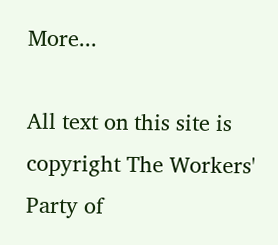More...

All text on this site is copyright The Workers' Party of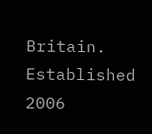Britain. Established 2006